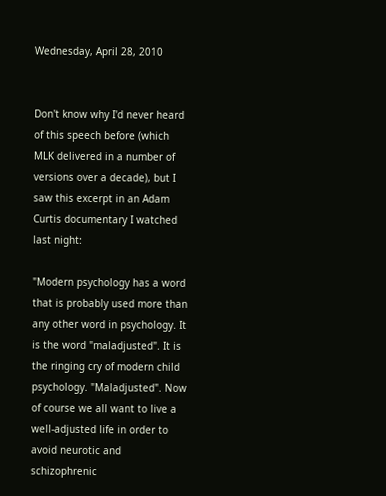Wednesday, April 28, 2010


Don't know why I'd never heard of this speech before (which MLK delivered in a number of versions over a decade), but I saw this excerpt in an Adam Curtis documentary I watched last night:

"Modern psychology has a word that is probably used more than any other word in psychology. It is the word "maladjusted". It is the ringing cry of modern child psychology. "Maladjusted". Now of course we all want to live a well-adjusted life in order to avoid neurotic and schizophrenic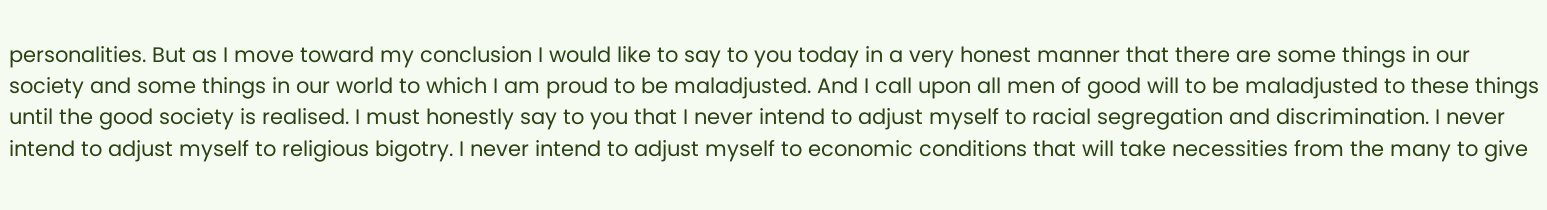personalities. But as I move toward my conclusion I would like to say to you today in a very honest manner that there are some things in our society and some things in our world to which I am proud to be maladjusted. And I call upon all men of good will to be maladjusted to these things until the good society is realised. I must honestly say to you that I never intend to adjust myself to racial segregation and discrimination. I never intend to adjust myself to religious bigotry. I never intend to adjust myself to economic conditions that will take necessities from the many to give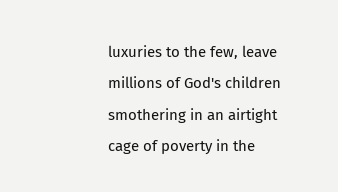luxuries to the few, leave millions of God's children smothering in an airtight cage of poverty in the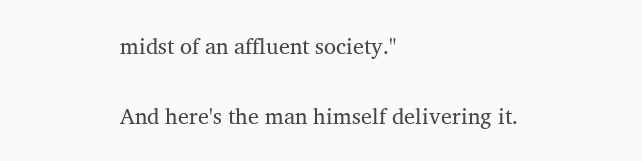midst of an affluent society."

And here's the man himself delivering it.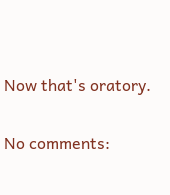Now that's oratory.

No comments: